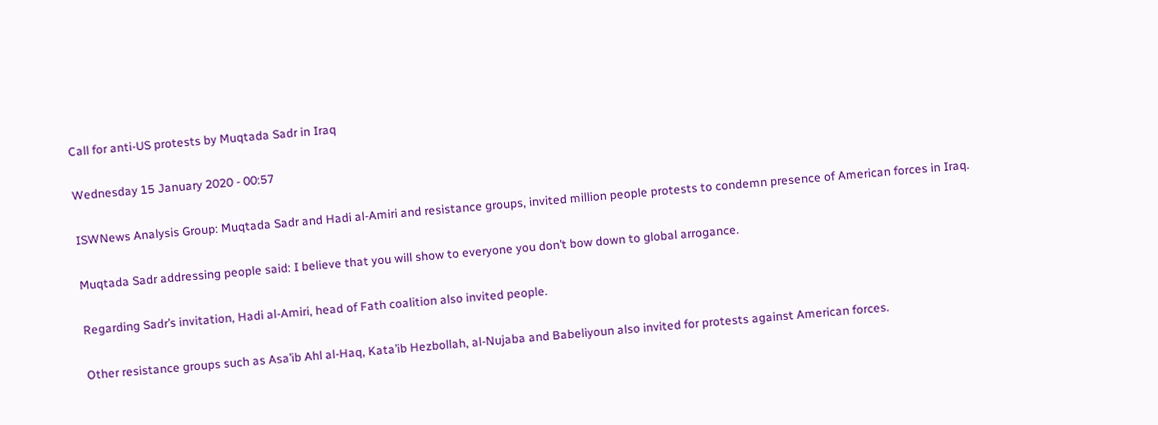Call for anti-US protests by Muqtada Sadr in Iraq

Wednesday 15 January 2020 - 00:57

ISWNews Analysis Group: Muqtada Sadr and Hadi al-Amiri and resistance groups, invited million people protests to condemn presence of American forces in Iraq.

Muqtada Sadr addressing people said: I believe that you will show to everyone you don’t bow down to global arrogance.

Regarding Sadr’s invitation, Hadi al-Amiri, head of Fath coalition also invited people.

Other resistance groups such as Asa’ib Ahl al-Haq, Kata’ib Hezbollah, al-Nujaba and Babeliyoun also invited for protests against American forces.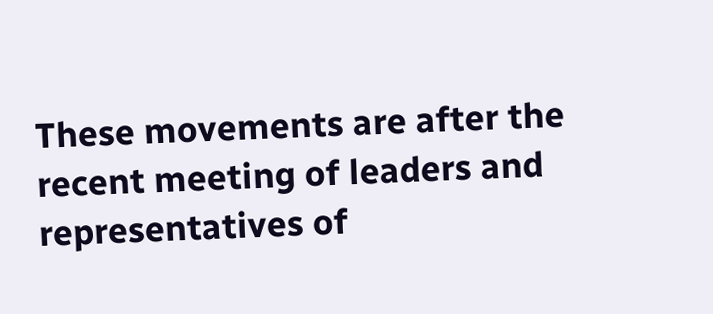These movements are after the recent meeting of leaders and representatives of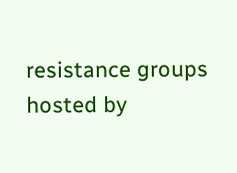resistance groups hosted by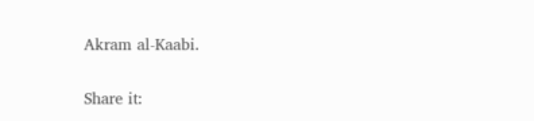Akram al-Kaabi.

Share it: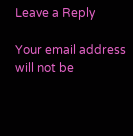Leave a Reply

Your email address will not be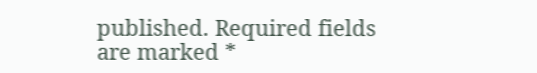published. Required fields are marked *